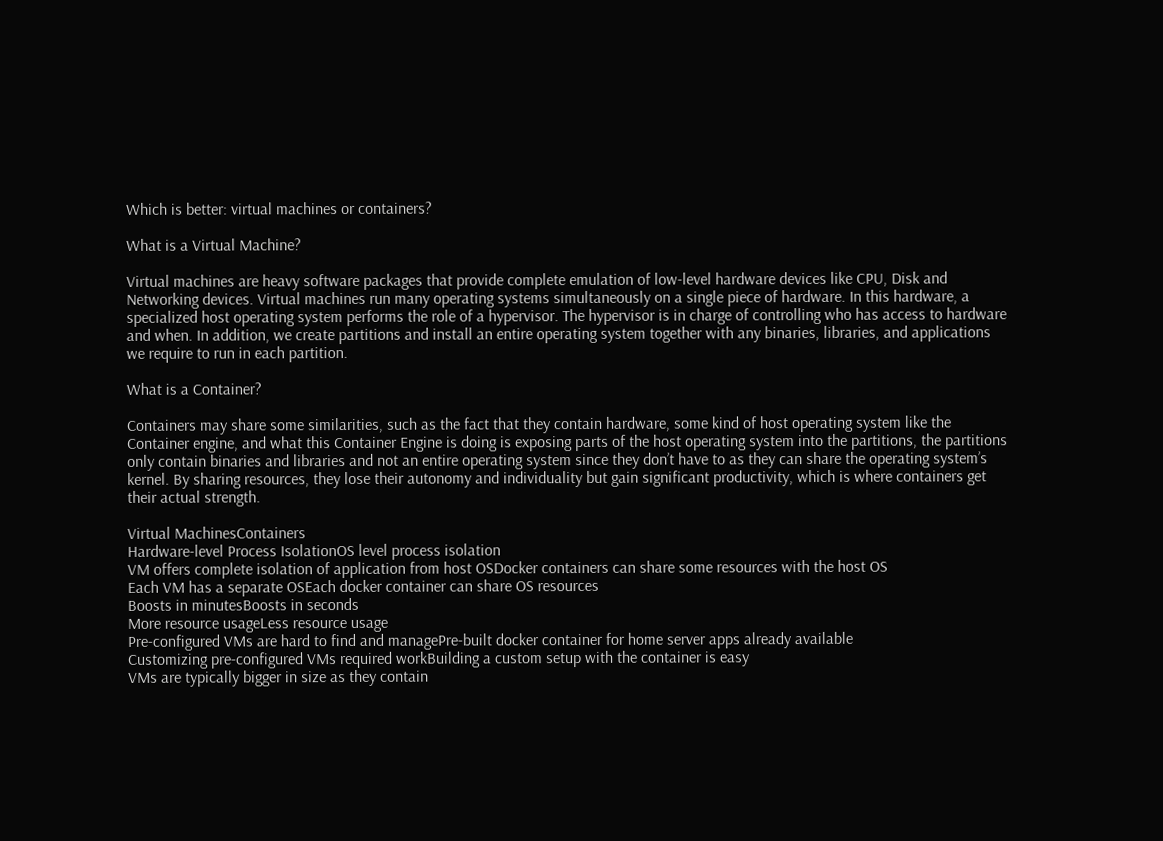Which is better: virtual machines or containers?

What is a Virtual Machine?

Virtual machines are heavy software packages that provide complete emulation of low-level hardware devices like CPU, Disk and Networking devices. Virtual machines run many operating systems simultaneously on a single piece of hardware. In this hardware, a specialized host operating system performs the role of a hypervisor. The hypervisor is in charge of controlling who has access to hardware and when. In addition, we create partitions and install an entire operating system together with any binaries, libraries, and applications we require to run in each partition.

What is a Container?

Containers may share some similarities, such as the fact that they contain hardware, some kind of host operating system like the Container engine, and what this Container Engine is doing is exposing parts of the host operating system into the partitions, the partitions only contain binaries and libraries and not an entire operating system since they don’t have to as they can share the operating system’s kernel. By sharing resources, they lose their autonomy and individuality but gain significant productivity, which is where containers get their actual strength.

Virtual MachinesContainers
Hardware-level Process IsolationOS level process isolation
VM offers complete isolation of application from host OSDocker containers can share some resources with the host OS
Each VM has a separate OSEach docker container can share OS resources
Boosts in minutesBoosts in seconds
More resource usageLess resource usage
Pre-configured VMs are hard to find and managePre-built docker container for home server apps already available
Customizing pre-configured VMs required workBuilding a custom setup with the container is easy
VMs are typically bigger in size as they contain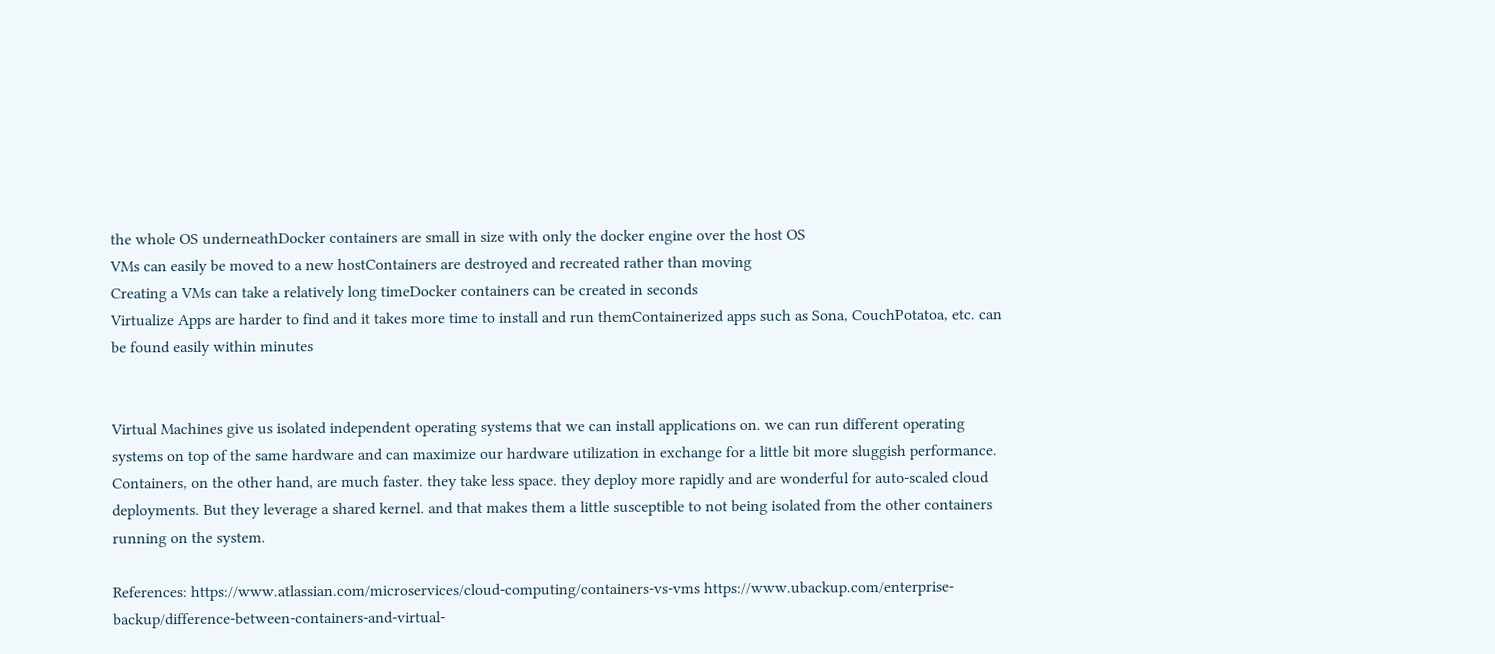the whole OS underneathDocker containers are small in size with only the docker engine over the host OS
VMs can easily be moved to a new hostContainers are destroyed and recreated rather than moving
Creating a VMs can take a relatively long timeDocker containers can be created in seconds
Virtualize Apps are harder to find and it takes more time to install and run themContainerized apps such as Sona, CouchPotatoa, etc. can be found easily within minutes


Virtual Machines give us isolated independent operating systems that we can install applications on. we can run different operating systems on top of the same hardware and can maximize our hardware utilization in exchange for a little bit more sluggish performance. Containers, on the other hand, are much faster. they take less space. they deploy more rapidly and are wonderful for auto-scaled cloud deployments. But they leverage a shared kernel. and that makes them a little susceptible to not being isolated from the other containers running on the system.

References: https://www.atlassian.com/microservices/cloud-computing/containers-vs-vms https://www.ubackup.com/enterprise-backup/difference-between-containers-and-virtual-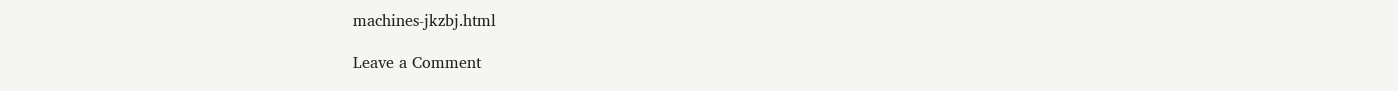machines-jkzbj.html

Leave a Comment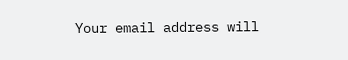Your email address will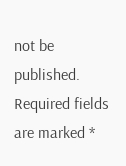not be published. Required fields are marked *